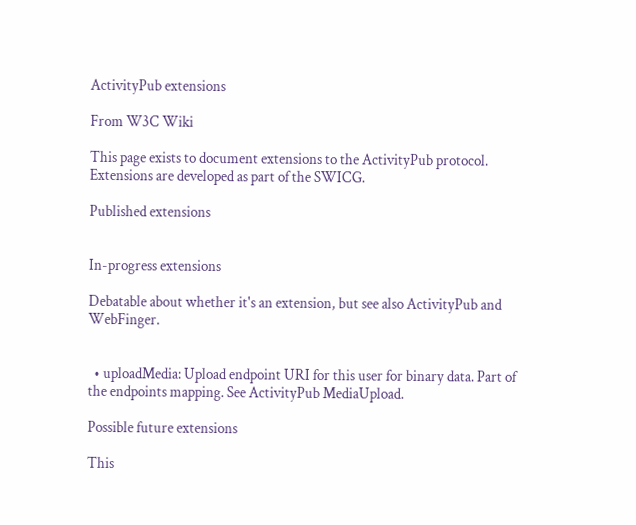ActivityPub extensions

From W3C Wiki

This page exists to document extensions to the ActivityPub protocol. Extensions are developed as part of the SWICG.

Published extensions


In-progress extensions

Debatable about whether it's an extension, but see also ActivityPub and WebFinger.


  • uploadMedia: Upload endpoint URI for this user for binary data. Part of the endpoints mapping. See ActivityPub MediaUpload.

Possible future extensions

This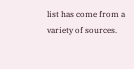list has come from a variety of sources.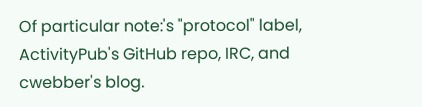Of particular note:'s "protocol" label, ActivityPub's GitHub repo, IRC, and cwebber's blog.